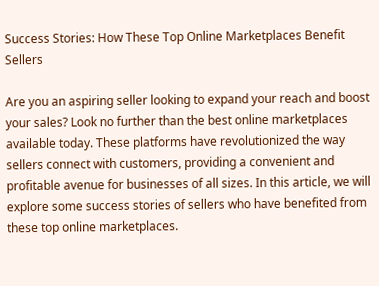Success Stories: How These Top Online Marketplaces Benefit Sellers

Are you an aspiring seller looking to expand your reach and boost your sales? Look no further than the best online marketplaces available today. These platforms have revolutionized the way sellers connect with customers, providing a convenient and profitable avenue for businesses of all sizes. In this article, we will explore some success stories of sellers who have benefited from these top online marketplaces.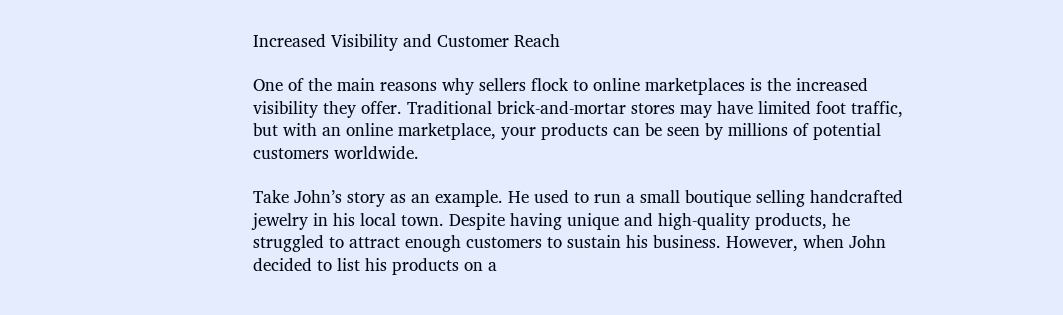Increased Visibility and Customer Reach

One of the main reasons why sellers flock to online marketplaces is the increased visibility they offer. Traditional brick-and-mortar stores may have limited foot traffic, but with an online marketplace, your products can be seen by millions of potential customers worldwide.

Take John’s story as an example. He used to run a small boutique selling handcrafted jewelry in his local town. Despite having unique and high-quality products, he struggled to attract enough customers to sustain his business. However, when John decided to list his products on a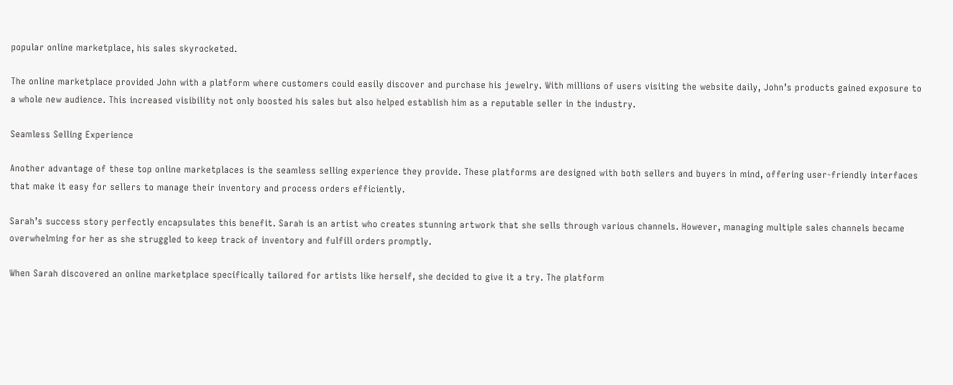popular online marketplace, his sales skyrocketed.

The online marketplace provided John with a platform where customers could easily discover and purchase his jewelry. With millions of users visiting the website daily, John’s products gained exposure to a whole new audience. This increased visibility not only boosted his sales but also helped establish him as a reputable seller in the industry.

Seamless Selling Experience

Another advantage of these top online marketplaces is the seamless selling experience they provide. These platforms are designed with both sellers and buyers in mind, offering user-friendly interfaces that make it easy for sellers to manage their inventory and process orders efficiently.

Sarah’s success story perfectly encapsulates this benefit. Sarah is an artist who creates stunning artwork that she sells through various channels. However, managing multiple sales channels became overwhelming for her as she struggled to keep track of inventory and fulfill orders promptly.

When Sarah discovered an online marketplace specifically tailored for artists like herself, she decided to give it a try. The platform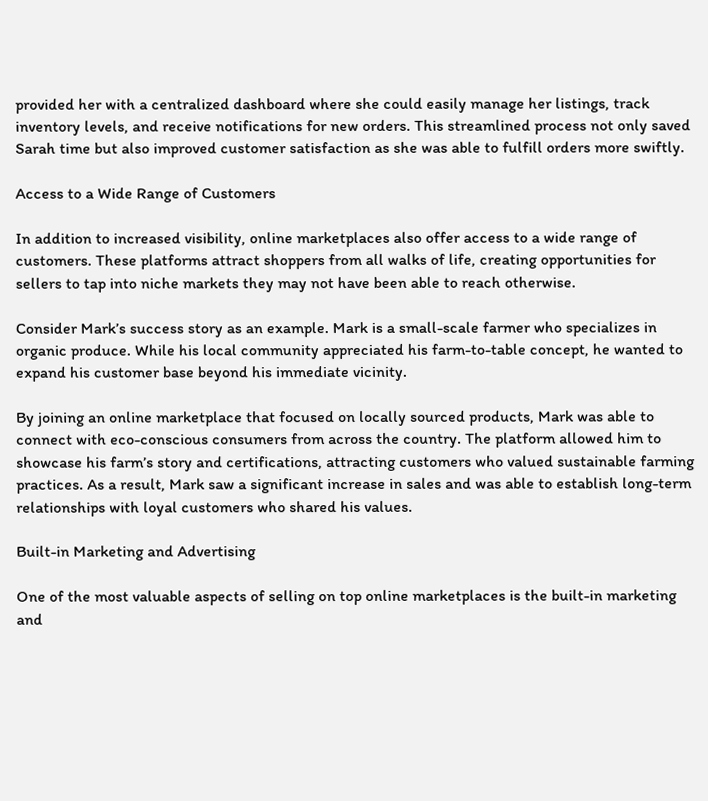provided her with a centralized dashboard where she could easily manage her listings, track inventory levels, and receive notifications for new orders. This streamlined process not only saved Sarah time but also improved customer satisfaction as she was able to fulfill orders more swiftly.

Access to a Wide Range of Customers

In addition to increased visibility, online marketplaces also offer access to a wide range of customers. These platforms attract shoppers from all walks of life, creating opportunities for sellers to tap into niche markets they may not have been able to reach otherwise.

Consider Mark’s success story as an example. Mark is a small-scale farmer who specializes in organic produce. While his local community appreciated his farm-to-table concept, he wanted to expand his customer base beyond his immediate vicinity.

By joining an online marketplace that focused on locally sourced products, Mark was able to connect with eco-conscious consumers from across the country. The platform allowed him to showcase his farm’s story and certifications, attracting customers who valued sustainable farming practices. As a result, Mark saw a significant increase in sales and was able to establish long-term relationships with loyal customers who shared his values.

Built-in Marketing and Advertising

One of the most valuable aspects of selling on top online marketplaces is the built-in marketing and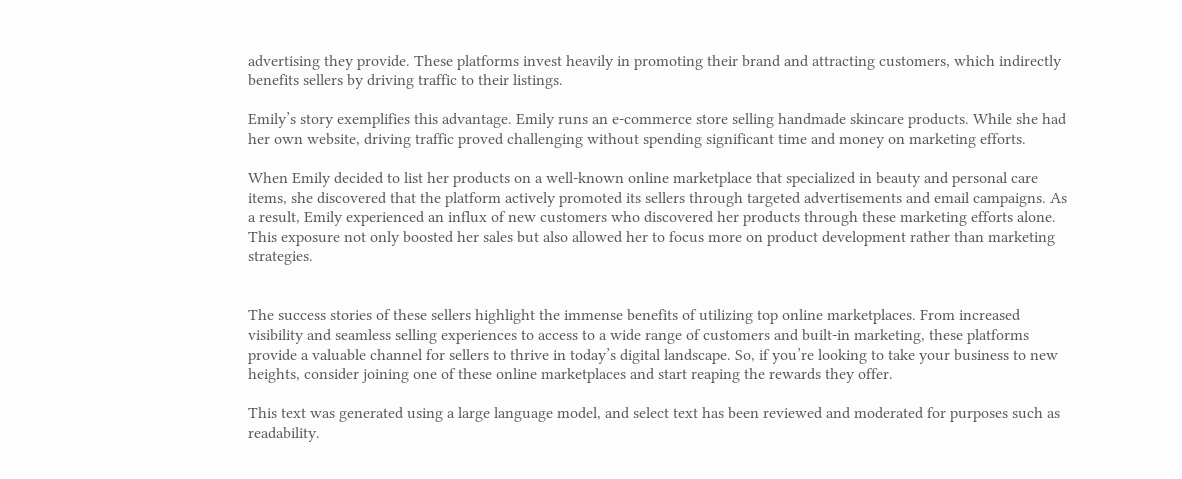advertising they provide. These platforms invest heavily in promoting their brand and attracting customers, which indirectly benefits sellers by driving traffic to their listings.

Emily’s story exemplifies this advantage. Emily runs an e-commerce store selling handmade skincare products. While she had her own website, driving traffic proved challenging without spending significant time and money on marketing efforts.

When Emily decided to list her products on a well-known online marketplace that specialized in beauty and personal care items, she discovered that the platform actively promoted its sellers through targeted advertisements and email campaigns. As a result, Emily experienced an influx of new customers who discovered her products through these marketing efforts alone. This exposure not only boosted her sales but also allowed her to focus more on product development rather than marketing strategies.


The success stories of these sellers highlight the immense benefits of utilizing top online marketplaces. From increased visibility and seamless selling experiences to access to a wide range of customers and built-in marketing, these platforms provide a valuable channel for sellers to thrive in today’s digital landscape. So, if you’re looking to take your business to new heights, consider joining one of these online marketplaces and start reaping the rewards they offer.

This text was generated using a large language model, and select text has been reviewed and moderated for purposes such as readability.